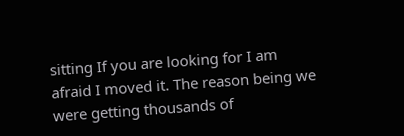sitting If you are looking for I am afraid I moved it. The reason being we were getting thousands of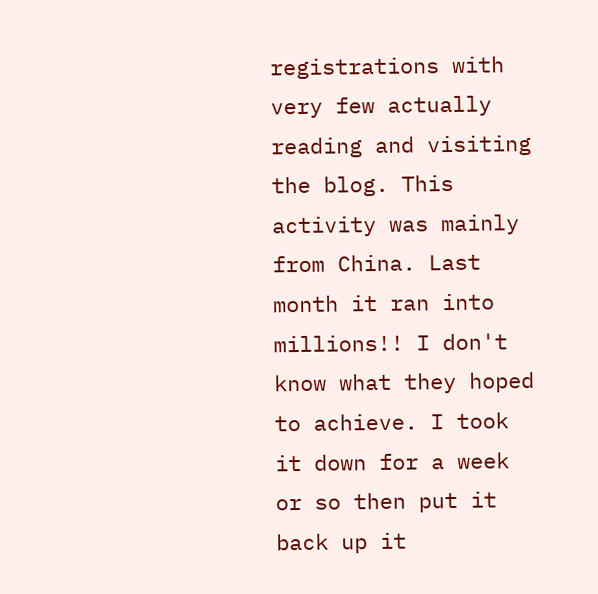registrations with very few actually reading and visiting the blog. This activity was mainly from China. Last month it ran into millions!! I don't know what they hoped to achieve. I took it down for a week or so then put it back up it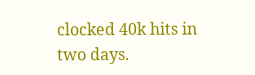clocked 40k hits in two days.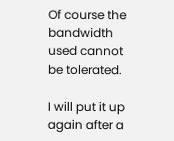Of course the bandwidth used cannot be tolerated.

I will put it up again after a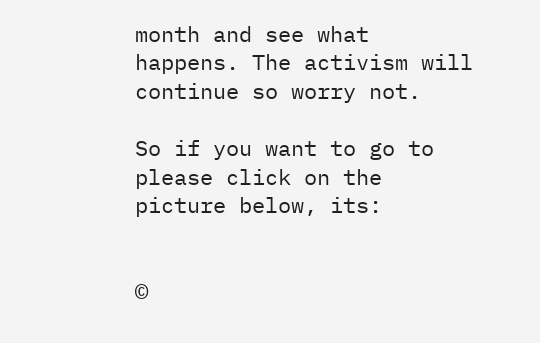month and see what happens. The activism will continue so worry not.

So if you want to go to please click on the picture below, its:


©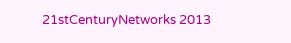21stCenturyNetworks 2013